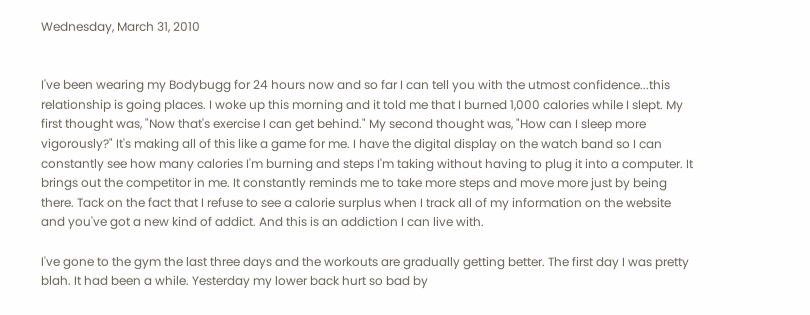Wednesday, March 31, 2010


I've been wearing my Bodybugg for 24 hours now and so far I can tell you with the utmost confidence...this relationship is going places. I woke up this morning and it told me that I burned 1,000 calories while I slept. My first thought was, "Now that's exercise I can get behind." My second thought was, "How can I sleep more vigorously?" It's making all of this like a game for me. I have the digital display on the watch band so I can constantly see how many calories I'm burning and steps I'm taking without having to plug it into a computer. It brings out the competitor in me. It constantly reminds me to take more steps and move more just by being there. Tack on the fact that I refuse to see a calorie surplus when I track all of my information on the website and you've got a new kind of addict. And this is an addiction I can live with.

I've gone to the gym the last three days and the workouts are gradually getting better. The first day I was pretty blah. It had been a while. Yesterday my lower back hurt so bad by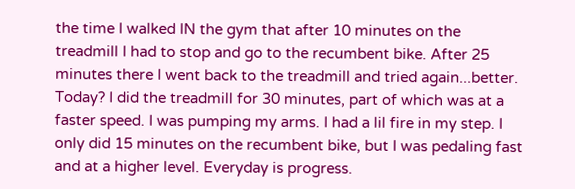the time I walked IN the gym that after 10 minutes on the treadmill I had to stop and go to the recumbent bike. After 25 minutes there I went back to the treadmill and tried again...better. Today? I did the treadmill for 30 minutes, part of which was at a faster speed. I was pumping my arms. I had a lil fire in my step. I only did 15 minutes on the recumbent bike, but I was pedaling fast and at a higher level. Everyday is progress.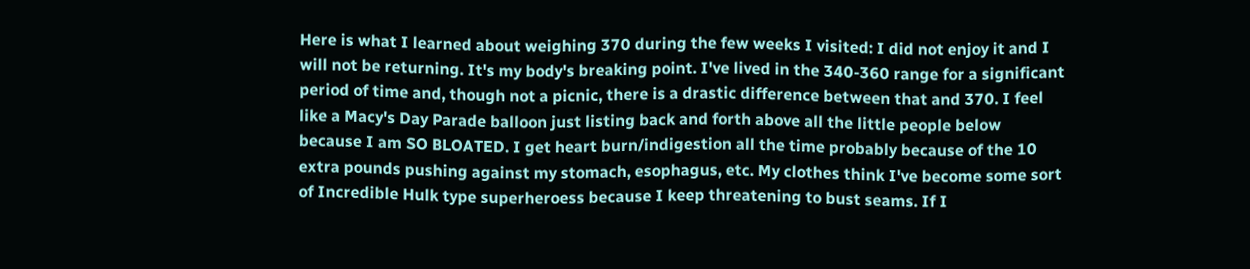Here is what I learned about weighing 370 during the few weeks I visited: I did not enjoy it and I will not be returning. It's my body's breaking point. I've lived in the 340-360 range for a significant period of time and, though not a picnic, there is a drastic difference between that and 370. I feel like a Macy's Day Parade balloon just listing back and forth above all the little people below because I am SO BLOATED. I get heart burn/indigestion all the time probably because of the 10 extra pounds pushing against my stomach, esophagus, etc. My clothes think I've become some sort of Incredible Hulk type superheroess because I keep threatening to bust seams. If I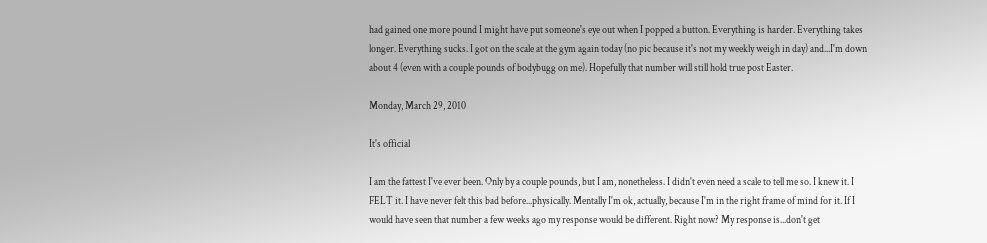had gained one more pound I might have put someone's eye out when I popped a button. Everything is harder. Everything takes longer. Everything sucks. I got on the scale at the gym again today (no pic because it's not my weekly weigh in day) and...I'm down about 4 (even with a couple pounds of bodybugg on me). Hopefully that number will still hold true post Easter.

Monday, March 29, 2010

It's official

I am the fattest I've ever been. Only by a couple pounds, but I am, nonetheless. I didn't even need a scale to tell me so. I knew it. I FELT it. I have never felt this bad before...physically. Mentally I'm ok, actually, because I'm in the right frame of mind for it. If I would have seen that number a few weeks ago my response would be different. Right now? My response is...don't get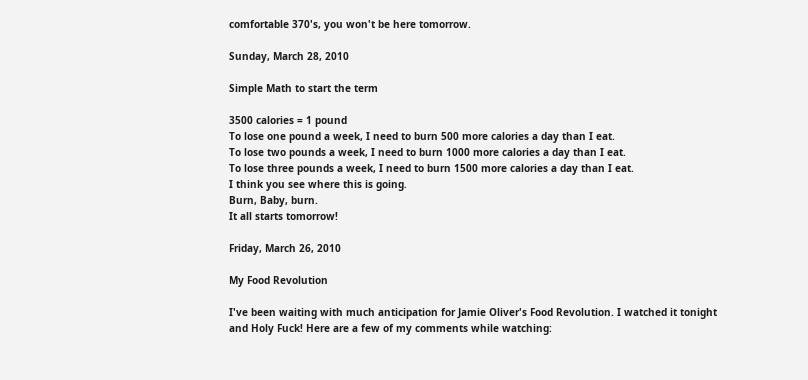comfortable 370's, you won't be here tomorrow.

Sunday, March 28, 2010

Simple Math to start the term

3500 calories = 1 pound
To lose one pound a week, I need to burn 500 more calories a day than I eat.
To lose two pounds a week, I need to burn 1000 more calories a day than I eat.
To lose three pounds a week, I need to burn 1500 more calories a day than I eat.
I think you see where this is going.
Burn, Baby, burn.
It all starts tomorrow!

Friday, March 26, 2010

My Food Revolution

I've been waiting with much anticipation for Jamie Oliver's Food Revolution. I watched it tonight and Holy Fuck! Here are a few of my comments while watching: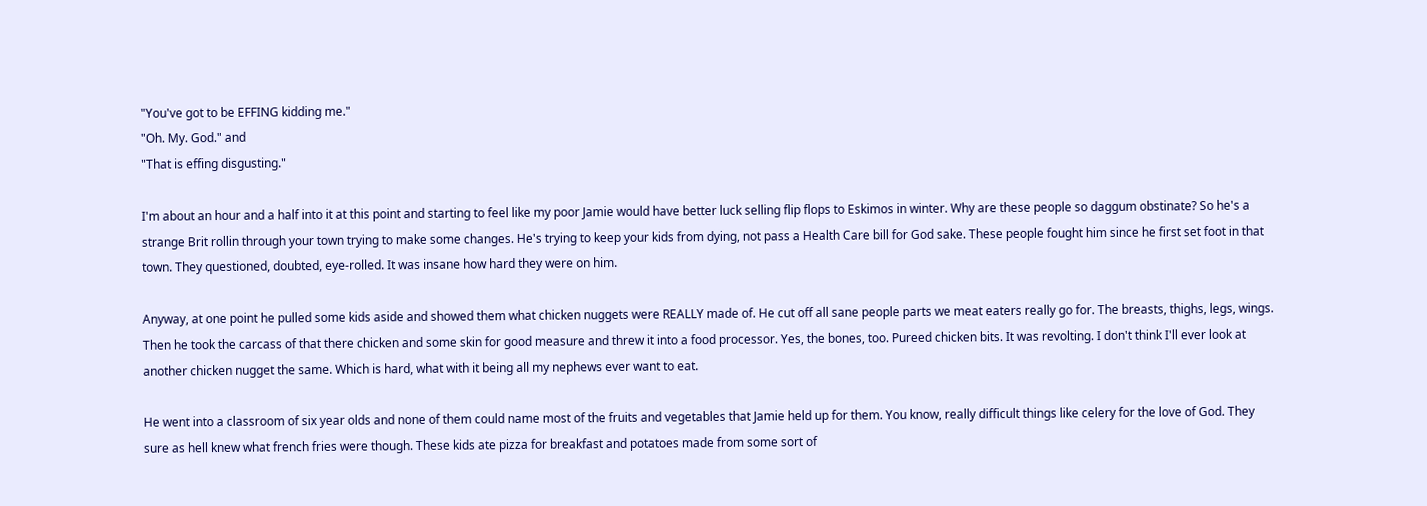"You've got to be EFFING kidding me."
"Oh. My. God." and
"That is effing disgusting."

I'm about an hour and a half into it at this point and starting to feel like my poor Jamie would have better luck selling flip flops to Eskimos in winter. Why are these people so daggum obstinate? So he's a strange Brit rollin through your town trying to make some changes. He's trying to keep your kids from dying, not pass a Health Care bill for God sake. These people fought him since he first set foot in that town. They questioned, doubted, eye-rolled. It was insane how hard they were on him.

Anyway, at one point he pulled some kids aside and showed them what chicken nuggets were REALLY made of. He cut off all sane people parts we meat eaters really go for. The breasts, thighs, legs, wings. Then he took the carcass of that there chicken and some skin for good measure and threw it into a food processor. Yes, the bones, too. Pureed chicken bits. It was revolting. I don't think I'll ever look at another chicken nugget the same. Which is hard, what with it being all my nephews ever want to eat.

He went into a classroom of six year olds and none of them could name most of the fruits and vegetables that Jamie held up for them. You know, really difficult things like celery for the love of God. They sure as hell knew what french fries were though. These kids ate pizza for breakfast and potatoes made from some sort of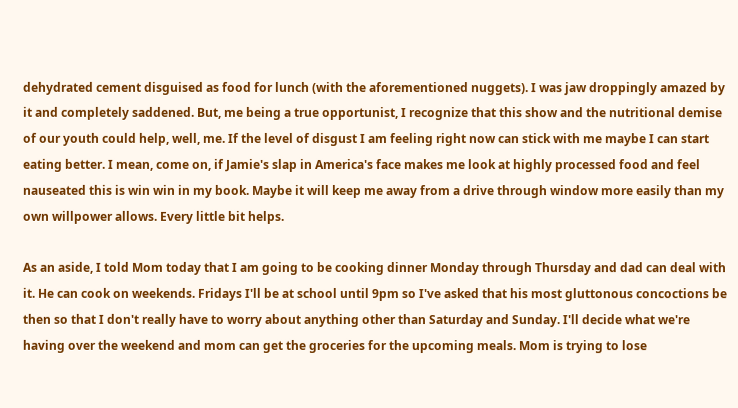dehydrated cement disguised as food for lunch (with the aforementioned nuggets). I was jaw droppingly amazed by it and completely saddened. But, me being a true opportunist, I recognize that this show and the nutritional demise of our youth could help, well, me. If the level of disgust I am feeling right now can stick with me maybe I can start eating better. I mean, come on, if Jamie's slap in America's face makes me look at highly processed food and feel nauseated this is win win in my book. Maybe it will keep me away from a drive through window more easily than my own willpower allows. Every little bit helps.

As an aside, I told Mom today that I am going to be cooking dinner Monday through Thursday and dad can deal with it. He can cook on weekends. Fridays I'll be at school until 9pm so I've asked that his most gluttonous concoctions be then so that I don't really have to worry about anything other than Saturday and Sunday. I'll decide what we're having over the weekend and mom can get the groceries for the upcoming meals. Mom is trying to lose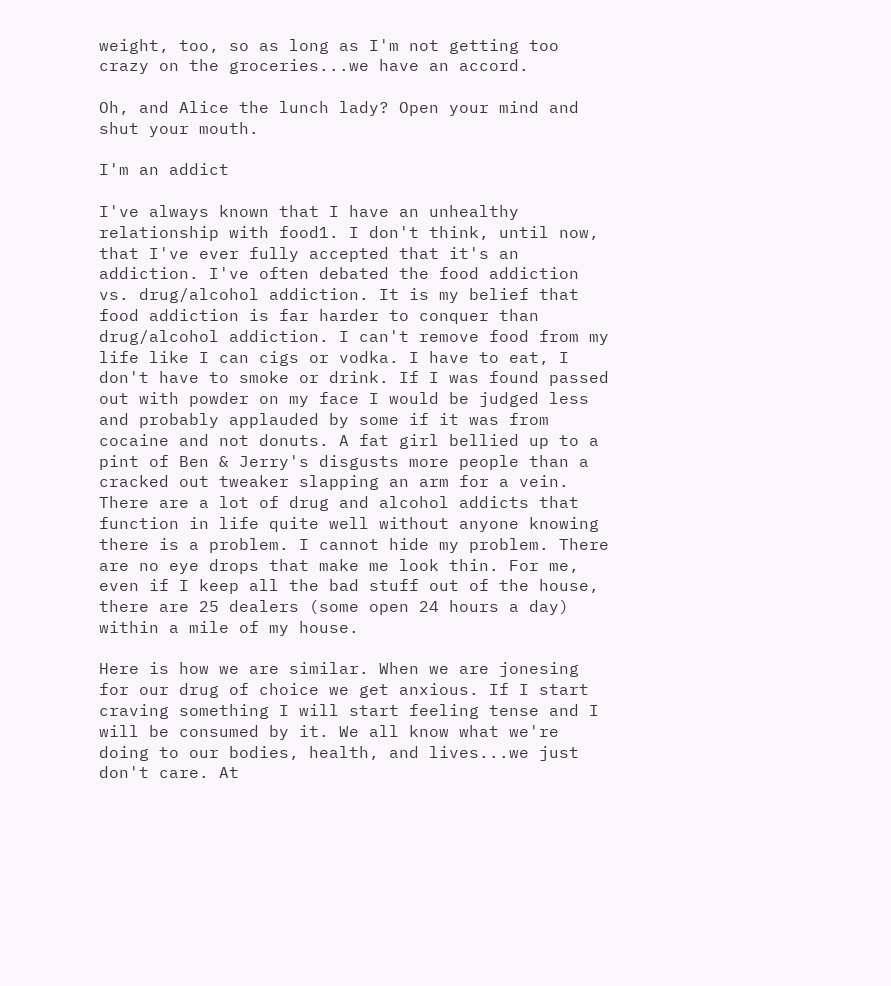weight, too, so as long as I'm not getting too crazy on the groceries...we have an accord.

Oh, and Alice the lunch lady? Open your mind and shut your mouth.

I'm an addict

I've always known that I have an unhealthy relationship with food1. I don't think, until now, that I've ever fully accepted that it's an addiction. I've often debated the food addiction vs. drug/alcohol addiction. It is my belief that food addiction is far harder to conquer than drug/alcohol addiction. I can't remove food from my life like I can cigs or vodka. I have to eat, I don't have to smoke or drink. If I was found passed out with powder on my face I would be judged less and probably applauded by some if it was from cocaine and not donuts. A fat girl bellied up to a pint of Ben & Jerry's disgusts more people than a cracked out tweaker slapping an arm for a vein. There are a lot of drug and alcohol addicts that function in life quite well without anyone knowing there is a problem. I cannot hide my problem. There are no eye drops that make me look thin. For me, even if I keep all the bad stuff out of the house, there are 25 dealers (some open 24 hours a day) within a mile of my house.

Here is how we are similar. When we are jonesing for our drug of choice we get anxious. If I start craving something I will start feeling tense and I will be consumed by it. We all know what we're doing to our bodies, health, and lives...we just don't care. At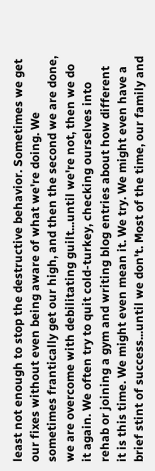least not enough to stop the destructive behavior. Sometimes we get our fixes without even being aware of what we're doing. We sometimes frantically get our high, and then the second we are done, we are overcome with debilitating guilt...until we're not, then we do it again. We often try to quit cold-turkey, checking ourselves into rehab or joining a gym and writing blog entries about how different it is this time. We might even mean it. We try. We might even have a brief stint of success...until we don't. Most of the time, our family and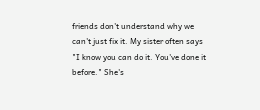friends don't understand why we can't just fix it. My sister often says "I know you can do it. You've done it before." She's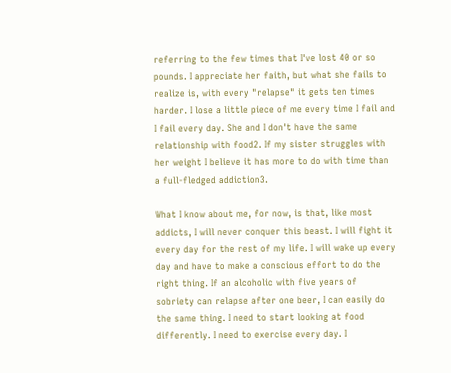referring to the few times that I've lost 40 or so pounds. I appreciate her faith, but what she fails to realize is, with every "relapse" it gets ten times harder. I lose a little piece of me every time I fail and I fail every day. She and I don't have the same relationship with food2. If my sister struggles with her weight I believe it has more to do with time than a full-fledged addiction3.

What I know about me, for now, is that, like most addicts, I will never conquer this beast. I will fight it every day for the rest of my life. I will wake up every day and have to make a conscious effort to do the right thing. If an alcoholic with five years of sobriety can relapse after one beer, I can easily do the same thing. I need to start looking at food differently. I need to exercise every day. I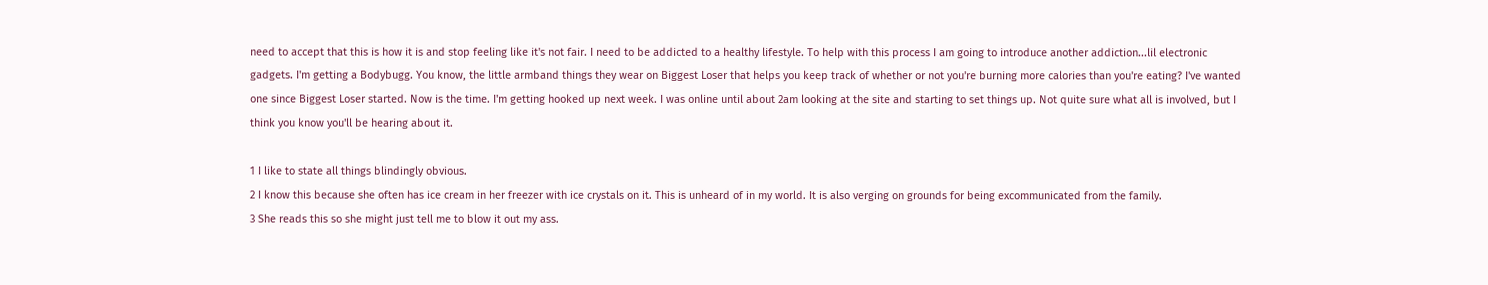need to accept that this is how it is and stop feeling like it's not fair. I need to be addicted to a healthy lifestyle. To help with this process I am going to introduce another addiction...lil electronic gadgets. I'm getting a Bodybugg. You know, the little armband things they wear on Biggest Loser that helps you keep track of whether or not you're burning more calories than you're eating? I've wanted one since Biggest Loser started. Now is the time. I'm getting hooked up next week. I was online until about 2am looking at the site and starting to set things up. Not quite sure what all is involved, but I think you know you'll be hearing about it.

1 I like to state all things blindingly obvious.
2 I know this because she often has ice cream in her freezer with ice crystals on it. This is unheard of in my world. It is also verging on grounds for being excommunicated from the family.
3 She reads this so she might just tell me to blow it out my ass.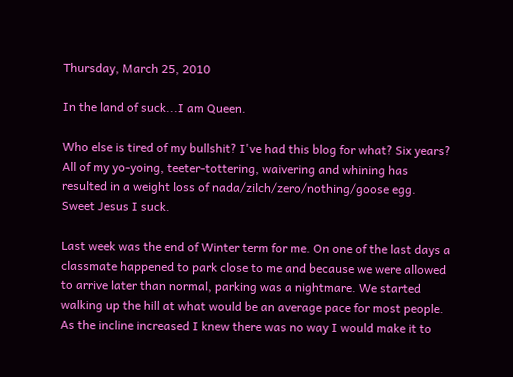Thursday, March 25, 2010

In the land of suck...I am Queen.

Who else is tired of my bullshit? I've had this blog for what? Six years? All of my yo-yoing, teeter-tottering, waivering and whining has resulted in a weight loss of nada/zilch/zero/nothing/goose egg. Sweet Jesus I suck.

Last week was the end of Winter term for me. On one of the last days a classmate happened to park close to me and because we were allowed to arrive later than normal, parking was a nightmare. We started walking up the hill at what would be an average pace for most people. As the incline increased I knew there was no way I would make it to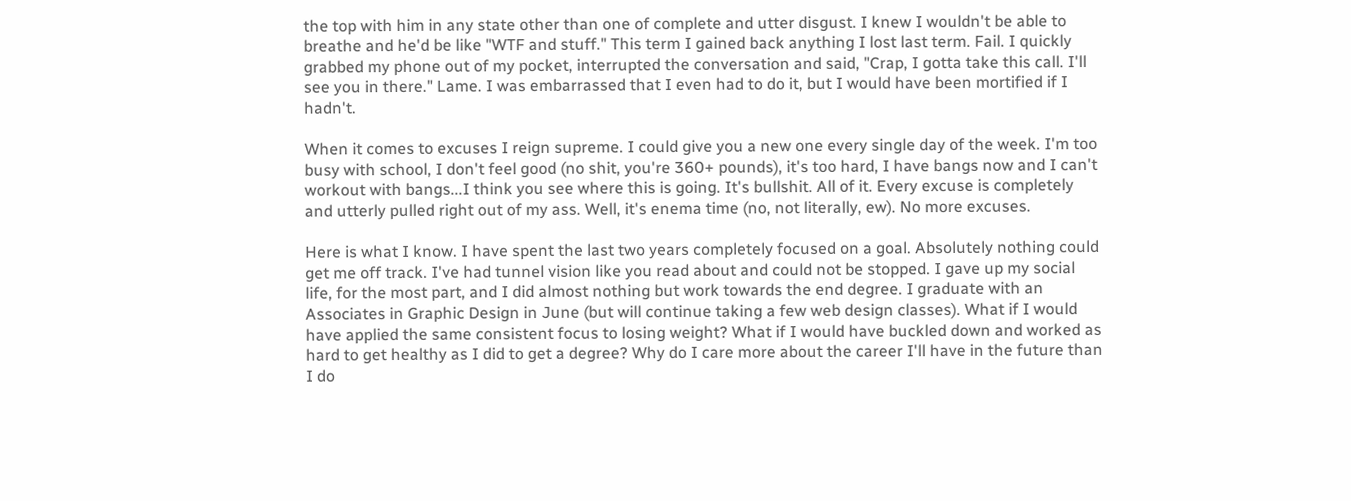the top with him in any state other than one of complete and utter disgust. I knew I wouldn't be able to breathe and he'd be like "WTF and stuff." This term I gained back anything I lost last term. Fail. I quickly grabbed my phone out of my pocket, interrupted the conversation and said, "Crap, I gotta take this call. I'll see you in there." Lame. I was embarrassed that I even had to do it, but I would have been mortified if I hadn't.

When it comes to excuses I reign supreme. I could give you a new one every single day of the week. I'm too busy with school, I don't feel good (no shit, you're 360+ pounds), it's too hard, I have bangs now and I can't workout with bangs...I think you see where this is going. It's bullshit. All of it. Every excuse is completely and utterly pulled right out of my ass. Well, it's enema time (no, not literally, ew). No more excuses.

Here is what I know. I have spent the last two years completely focused on a goal. Absolutely nothing could get me off track. I've had tunnel vision like you read about and could not be stopped. I gave up my social life, for the most part, and I did almost nothing but work towards the end degree. I graduate with an Associates in Graphic Design in June (but will continue taking a few web design classes). What if I would have applied the same consistent focus to losing weight? What if I would have buckled down and worked as hard to get healthy as I did to get a degree? Why do I care more about the career I'll have in the future than I do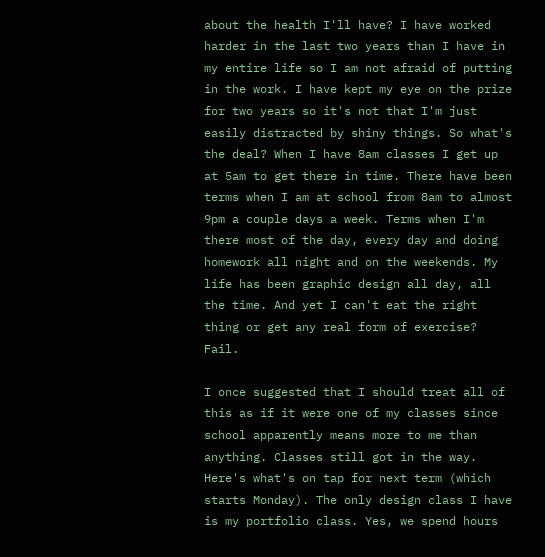about the health I'll have? I have worked harder in the last two years than I have in my entire life so I am not afraid of putting in the work. I have kept my eye on the prize for two years so it's not that I'm just easily distracted by shiny things. So what's the deal? When I have 8am classes I get up at 5am to get there in time. There have been terms when I am at school from 8am to almost 9pm a couple days a week. Terms when I'm there most of the day, every day and doing homework all night and on the weekends. My life has been graphic design all day, all the time. And yet I can't eat the right thing or get any real form of exercise? Fail.

I once suggested that I should treat all of this as if it were one of my classes since school apparently means more to me than anything. Classes still got in the way. Here's what's on tap for next term (which starts Monday). The only design class I have is my portfolio class. Yes, we spend hours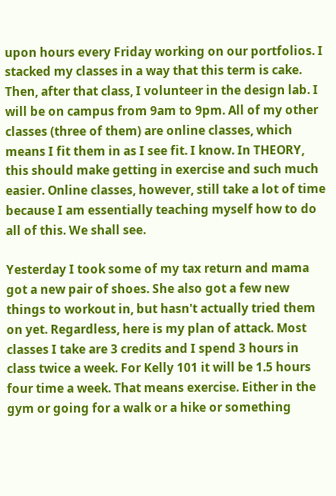upon hours every Friday working on our portfolios. I stacked my classes in a way that this term is cake. Then, after that class, I volunteer in the design lab. I will be on campus from 9am to 9pm. All of my other classes (three of them) are online classes, which means I fit them in as I see fit. I know. In THEORY, this should make getting in exercise and such much easier. Online classes, however, still take a lot of time because I am essentially teaching myself how to do all of this. We shall see.

Yesterday I took some of my tax return and mama got a new pair of shoes. She also got a few new things to workout in, but hasn't actually tried them on yet. Regardless, here is my plan of attack. Most classes I take are 3 credits and I spend 3 hours in class twice a week. For Kelly 101 it will be 1.5 hours four time a week. That means exercise. Either in the gym or going for a walk or a hike or something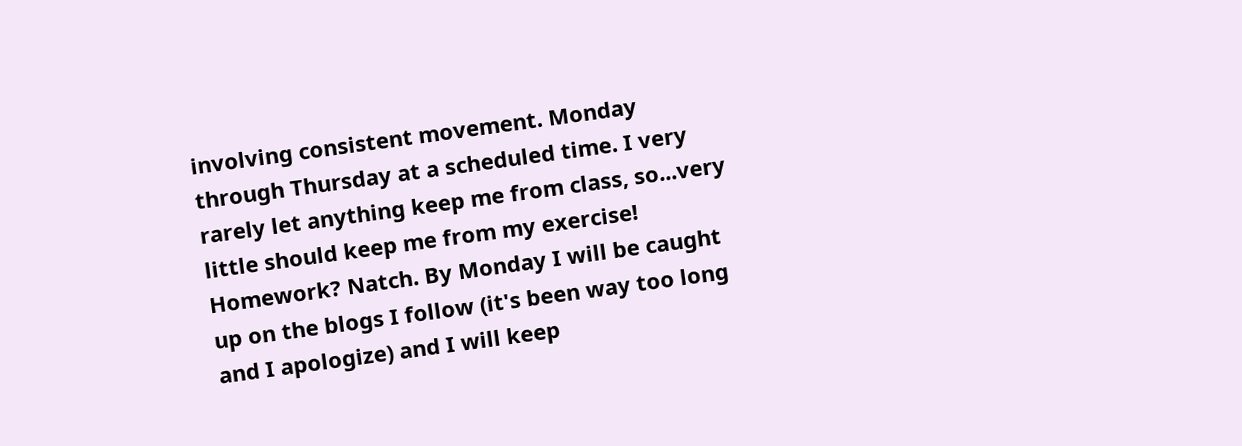involving consistent movement. Monday through Thursday at a scheduled time. I very rarely let anything keep me from class, so...very little should keep me from my exercise! Homework? Natch. By Monday I will be caught up on the blogs I follow (it's been way too long and I apologize) and I will keep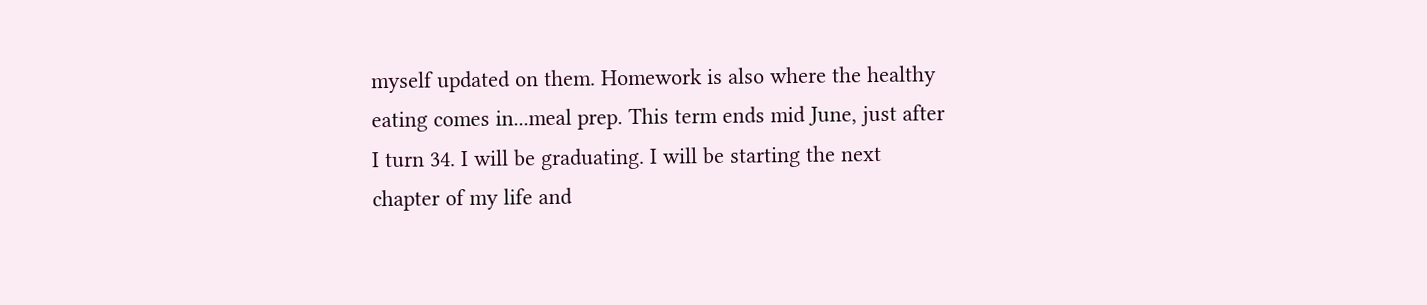myself updated on them. Homework is also where the healthy eating comes in...meal prep. This term ends mid June, just after I turn 34. I will be graduating. I will be starting the next chapter of my life and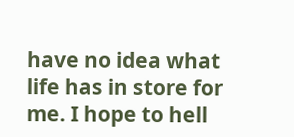have no idea what life has in store for me. I hope to hell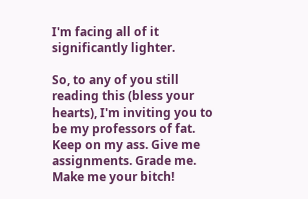I'm facing all of it significantly lighter.

So, to any of you still reading this (bless your hearts), I'm inviting you to be my professors of fat. Keep on my ass. Give me assignments. Grade me. Make me your bitch!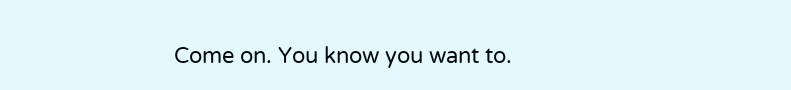Come on. You know you want to.